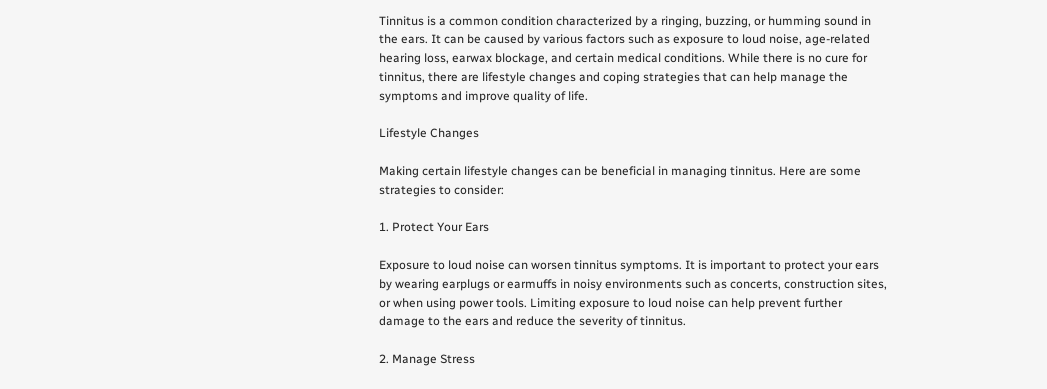Tinnitus is a common condition characterized by a ringing, buzzing, or humming sound in the ears. It can be caused by various factors such as exposure to loud noise, age-related hearing loss, earwax blockage, and certain medical conditions. While there is no cure for tinnitus, there are lifestyle changes and coping strategies that can help manage the symptoms and improve quality of life.

Lifestyle Changes

Making certain lifestyle changes can be beneficial in managing tinnitus. Here are some strategies to consider:

1. Protect Your Ears

Exposure to loud noise can worsen tinnitus symptoms. It is important to protect your ears by wearing earplugs or earmuffs in noisy environments such as concerts, construction sites, or when using power tools. Limiting exposure to loud noise can help prevent further damage to the ears and reduce the severity of tinnitus.

2. Manage Stress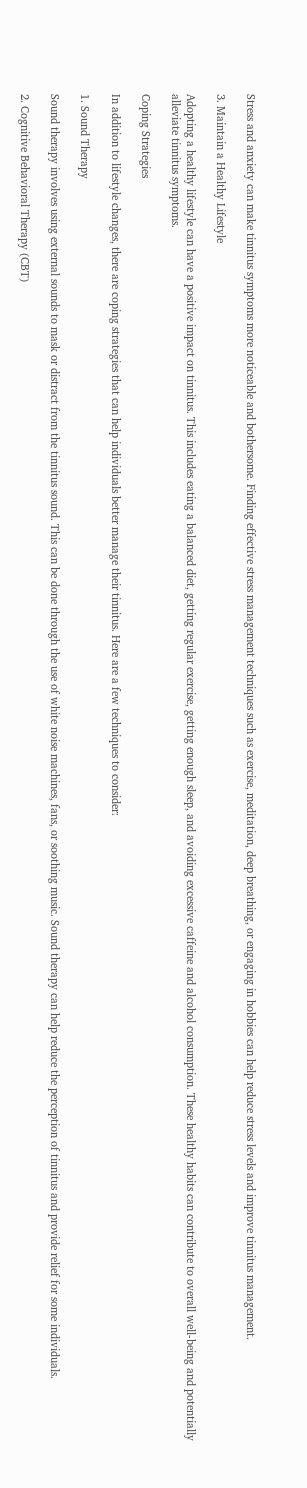Stress and anxiety can make tinnitus symptoms more noticeable and bothersome. Finding effective stress management techniques such as exercise, meditation, deep breathing, or engaging in hobbies can help reduce stress levels and improve tinnitus management.

3. Maintain a Healthy Lifestyle

Adopting a healthy lifestyle can have a positive impact on tinnitus. This includes eating a balanced diet, getting regular exercise, getting enough sleep, and avoiding excessive caffeine and alcohol consumption. These healthy habits can contribute to overall well-being and potentially alleviate tinnitus symptoms.

Coping Strategies

In addition to lifestyle changes, there are coping strategies that can help individuals better manage their tinnitus. Here are a few techniques to consider:

1. Sound Therapy

Sound therapy involves using external sounds to mask or distract from the tinnitus sound. This can be done through the use of white noise machines, fans, or soothing music. Sound therapy can help reduce the perception of tinnitus and provide relief for some individuals.

2. Cognitive Behavioral Therapy (CBT)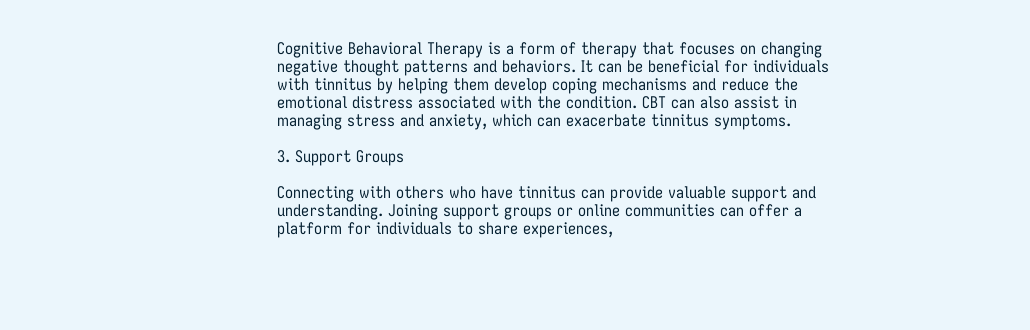Cognitive Behavioral Therapy is a form of therapy that focuses on changing negative thought patterns and behaviors. It can be beneficial for individuals with tinnitus by helping them develop coping mechanisms and reduce the emotional distress associated with the condition. CBT can also assist in managing stress and anxiety, which can exacerbate tinnitus symptoms.

3. Support Groups

Connecting with others who have tinnitus can provide valuable support and understanding. Joining support groups or online communities can offer a platform for individuals to share experiences,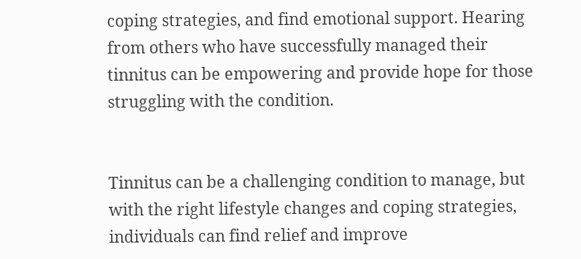coping strategies, and find emotional support. Hearing from others who have successfully managed their tinnitus can be empowering and provide hope for those struggling with the condition.


Tinnitus can be a challenging condition to manage, but with the right lifestyle changes and coping strategies, individuals can find relief and improve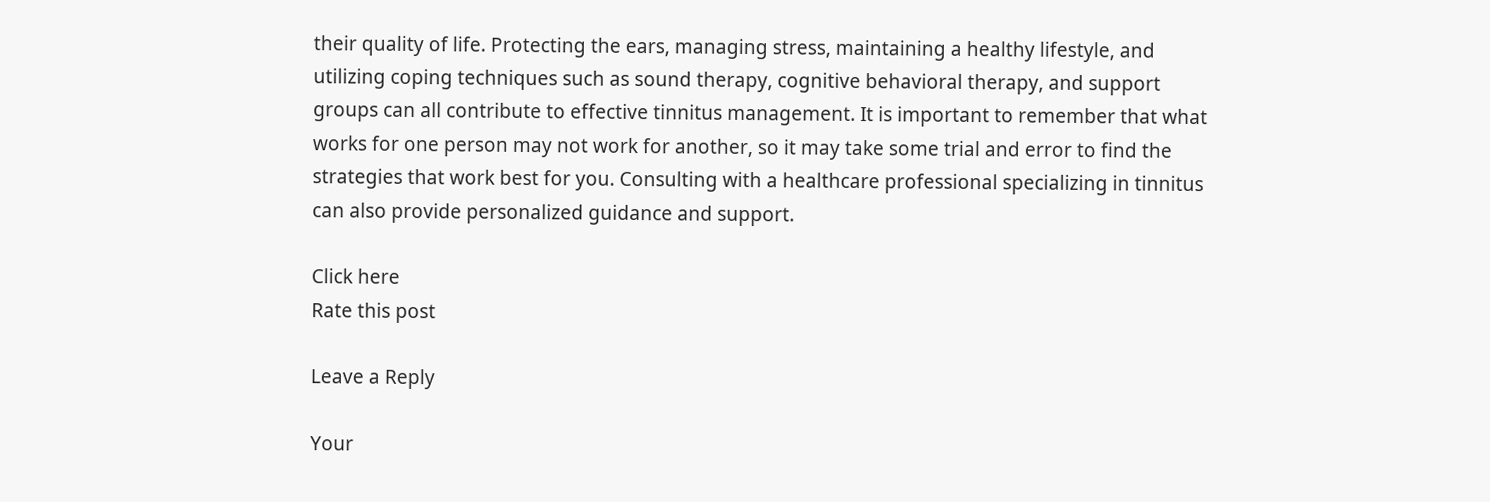their quality of life. Protecting the ears, managing stress, maintaining a healthy lifestyle, and utilizing coping techniques such as sound therapy, cognitive behavioral therapy, and support groups can all contribute to effective tinnitus management. It is important to remember that what works for one person may not work for another, so it may take some trial and error to find the strategies that work best for you. Consulting with a healthcare professional specializing in tinnitus can also provide personalized guidance and support.

Click here
Rate this post

Leave a Reply

Your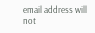email address will not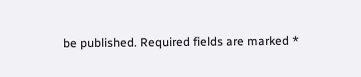be published. Required fields are marked *